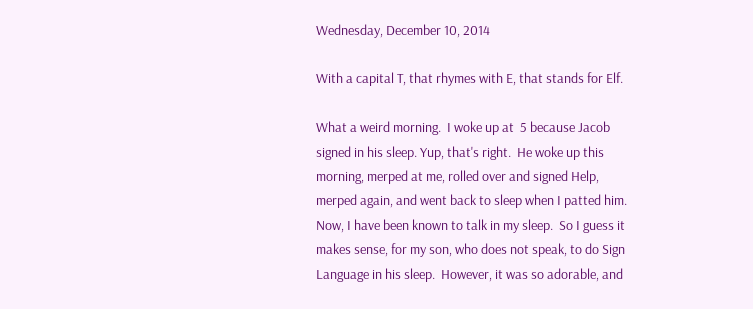Wednesday, December 10, 2014

With a capital T, that rhymes with E, that stands for Elf.

What a weird morning.  I woke up at  5 because Jacob signed in his sleep. Yup, that's right.  He woke up this morning, merped at me, rolled over and signed Help, merped again, and went back to sleep when I patted him.   Now, I have been known to talk in my sleep.  So I guess it makes sense, for my son, who does not speak, to do Sign Language in his sleep.  However, it was so adorable, and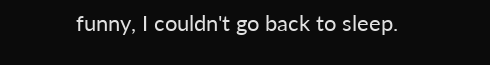funny, I couldn't go back to sleep.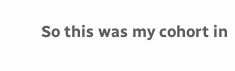So this was my cohort in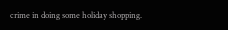crime in doing some holiday shopping.